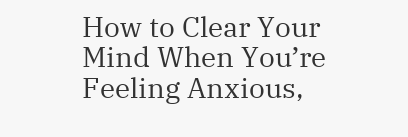How to Clear Your Mind When You’re Feeling Anxious,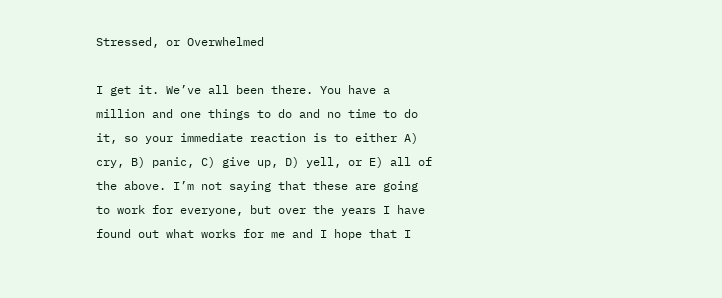Stressed, or Overwhelmed

I get it. We’ve all been there. You have a million and one things to do and no time to do it, so your immediate reaction is to either A) cry, B) panic, C) give up, D) yell, or E) all of the above. I’m not saying that these are going to work for everyone, but over the years I have found out what works for me and I hope that I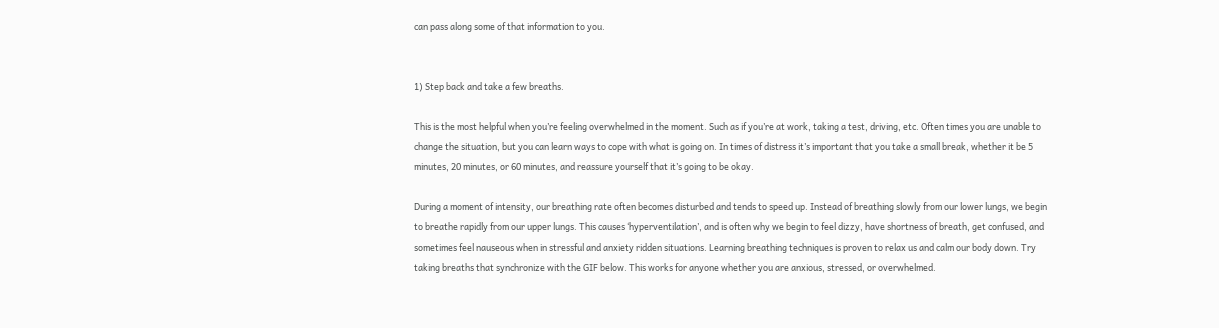can pass along some of that information to you.


1) Step back and take a few breaths.

This is the most helpful when you’re feeling overwhelmed in the moment. Such as if you’re at work, taking a test, driving, etc. Often times you are unable to change the situation, but you can learn ways to cope with what is going on. In times of distress it’s important that you take a small break, whether it be 5 minutes, 20 minutes, or 60 minutes, and reassure yourself that it’s going to be okay.

During a moment of intensity, our breathing rate often becomes disturbed and tends to speed up. Instead of breathing slowly from our lower lungs, we begin to breathe rapidly from our upper lungs. This causes ‘hyperventilation’, and is often why we begin to feel dizzy, have shortness of breath, get confused, and sometimes feel nauseous when in stressful and anxiety ridden situations. Learning breathing techniques is proven to relax us and calm our body down. Try taking breaths that synchronize with the GIF below. This works for anyone whether you are anxious, stressed, or overwhelmed.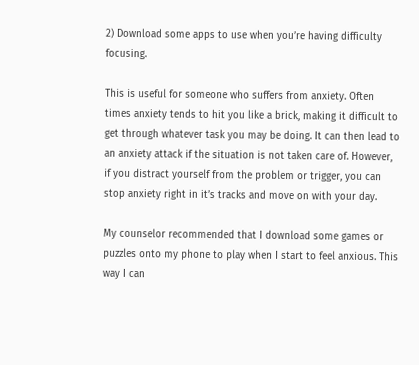2) Download some apps to use when you’re having difficulty focusing.

This is useful for someone who suffers from anxiety. Often times anxiety tends to hit you like a brick, making it difficult to get through whatever task you may be doing. It can then lead to an anxiety attack if the situation is not taken care of. However, if you distract yourself from the problem or trigger, you can stop anxiety right in it’s tracks and move on with your day.

My counselor recommended that I download some games or puzzles onto my phone to play when I start to feel anxious. This way I can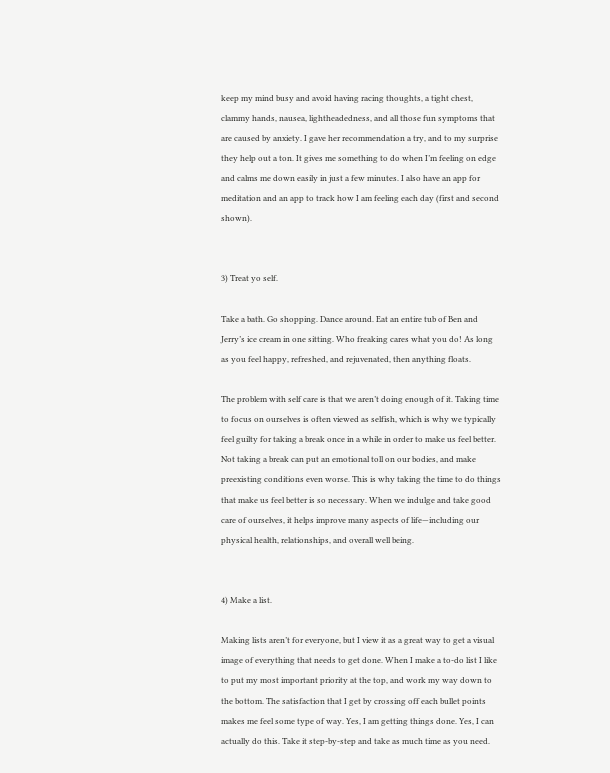keep my mind busy and avoid having racing thoughts, a tight chest, clammy hands, nausea, lightheadedness, and all those fun symptoms that are caused by anxiety. I gave her recommendation a try, and to my surprise they help out a ton. It gives me something to do when I’m feeling on edge and calms me down easily in just a few minutes. I also have an app for meditation and an app to track how I am feeling each day (first and second shown).


3) Treat yo self.

Take a bath. Go shopping. Dance around. Eat an entire tub of Ben and Jerry’s ice cream in one sitting. Who freaking cares what you do! As long as you feel happy, refreshed, and rejuvenated, then anything floats.

The problem with self care is that we aren’t doing enough of it. Taking time to focus on ourselves is often viewed as selfish, which is why we typically feel guilty for taking a break once in a while in order to make us feel better. Not taking a break can put an emotional toll on our bodies, and make preexisting conditions even worse. This is why taking the time to do things that make us feel better is so necessary. When we indulge and take good care of ourselves, it helps improve many aspects of life—including our physical health, relationships, and overall well being.


4) Make a list.

Making lists aren’t for everyone, but I view it as a great way to get a visual image of everything that needs to get done. When I make a to-do list I like to put my most important priority at the top, and work my way down to the bottom. The satisfaction that I get by crossing off each bullet points makes me feel some type of way. Yes, I am getting things done. Yes, I can actually do this. Take it step-by-step and take as much time as you need.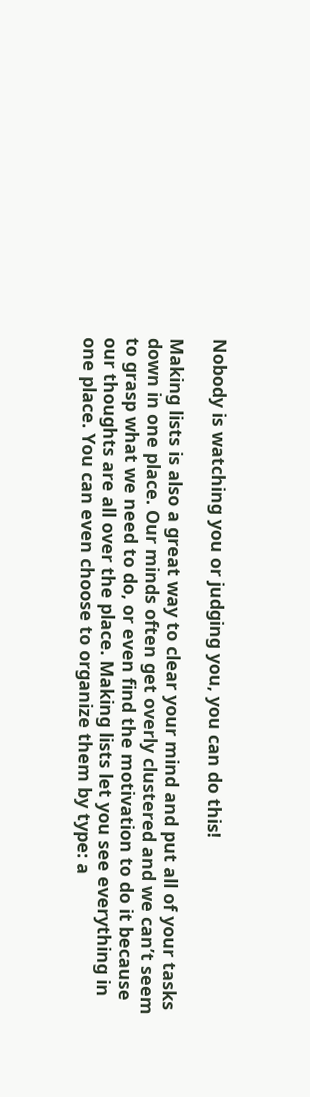Nobody is watching you or judging you, you can do this!

Making lists is also a great way to clear your mind and put all of your tasks down in one place. Our minds often get overly clustered and we can’t seem to grasp what we need to do, or even find the motivation to do it because our thoughts are all over the place. Making lists let you see everything in one place. You can even choose to organize them by type: a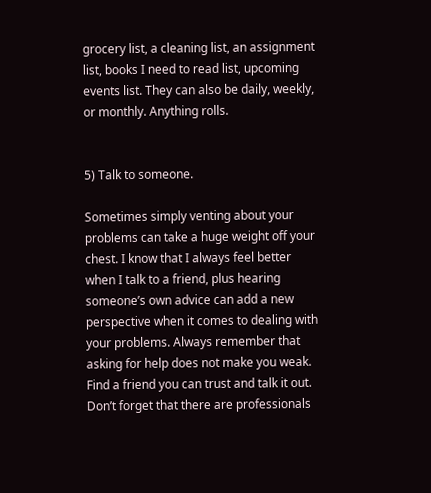grocery list, a cleaning list, an assignment list, books I need to read list, upcoming events list. They can also be daily, weekly, or monthly. Anything rolls.


5) Talk to someone.

Sometimes simply venting about your problems can take a huge weight off your chest. I know that I always feel better when I talk to a friend, plus hearing someone’s own advice can add a new perspective when it comes to dealing with your problems. Always remember that asking for help does not make you weak. Find a friend you can trust and talk it out. Don’t forget that there are professionals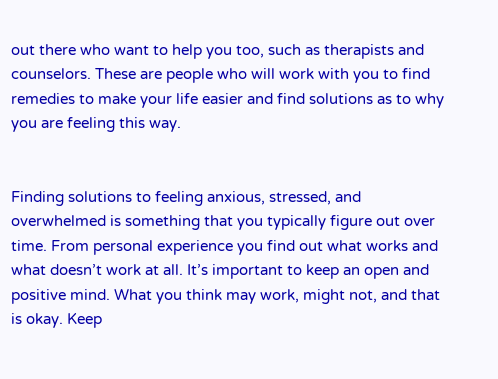out there who want to help you too, such as therapists and counselors. These are people who will work with you to find remedies to make your life easier and find solutions as to why you are feeling this way.


Finding solutions to feeling anxious, stressed, and overwhelmed is something that you typically figure out over time. From personal experience you find out what works and what doesn’t work at all. It’s important to keep an open and positive mind. What you think may work, might not, and that is okay. Keep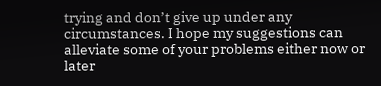trying and don’t give up under any circumstances. I hope my suggestions can alleviate some of your problems either now or later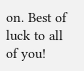on. Best of luck to all of you!